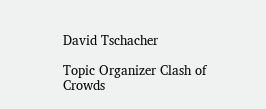David Tschacher

Topic Organizer Clash of Crowds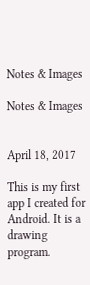Notes & Images

Notes & Images


April 18, 2017

This is my first app I created for Android. It is a drawing program.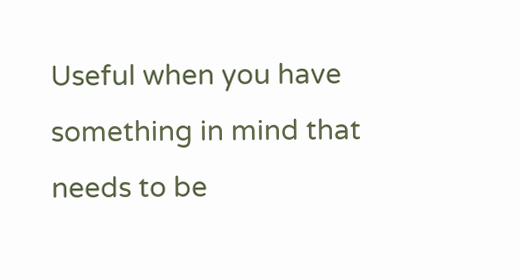Useful when you have something in mind that needs to be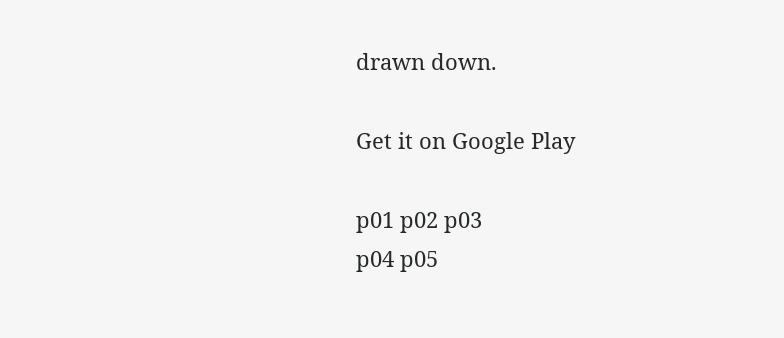drawn down.

Get it on Google Play

p01 p02 p03
p04 p05